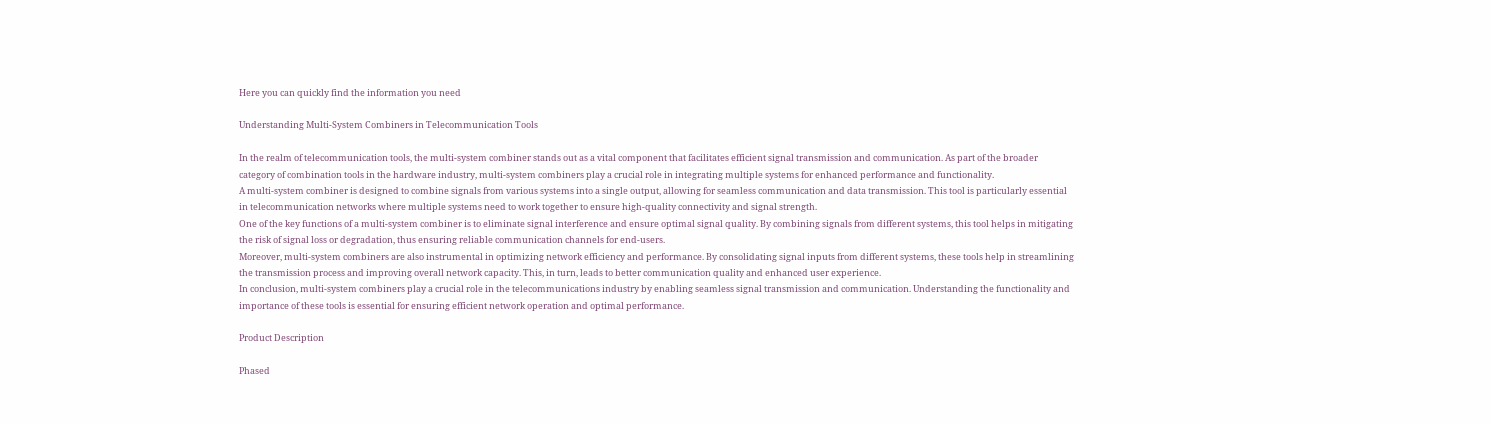Here you can quickly find the information you need

Understanding Multi-System Combiners in Telecommunication Tools

In the realm of telecommunication tools, the multi-system combiner stands out as a vital component that facilitates efficient signal transmission and communication. As part of the broader category of combination tools in the hardware industry, multi-system combiners play a crucial role in integrating multiple systems for enhanced performance and functionality.
A multi-system combiner is designed to combine signals from various systems into a single output, allowing for seamless communication and data transmission. This tool is particularly essential in telecommunication networks where multiple systems need to work together to ensure high-quality connectivity and signal strength.
One of the key functions of a multi-system combiner is to eliminate signal interference and ensure optimal signal quality. By combining signals from different systems, this tool helps in mitigating the risk of signal loss or degradation, thus ensuring reliable communication channels for end-users.
Moreover, multi-system combiners are also instrumental in optimizing network efficiency and performance. By consolidating signal inputs from different systems, these tools help in streamlining the transmission process and improving overall network capacity. This, in turn, leads to better communication quality and enhanced user experience.
In conclusion, multi-system combiners play a crucial role in the telecommunications industry by enabling seamless signal transmission and communication. Understanding the functionality and importance of these tools is essential for ensuring efficient network operation and optimal performance.

Product Description

Phased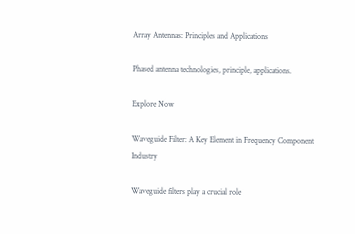Array Antennas: Principles and Applications

Phased antenna technologies, principle, applications.

Explore Now

Waveguide Filter: A Key Element in Frequency Component Industry

Waveguide filters play a crucial role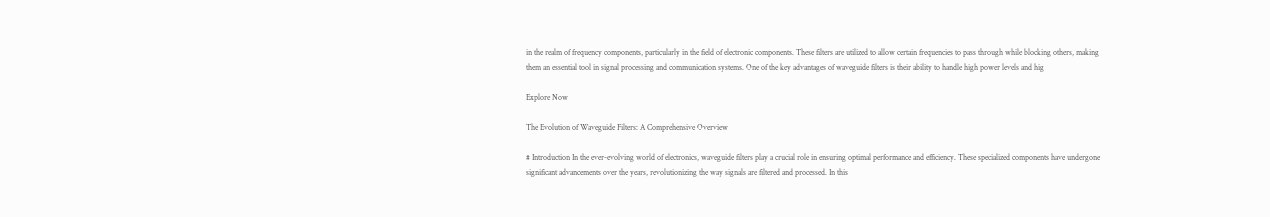in the realm of frequency components, particularly in the field of electronic components. These filters are utilized to allow certain frequencies to pass through while blocking others, making them an essential tool in signal processing and communication systems. One of the key advantages of waveguide filters is their ability to handle high power levels and hig

Explore Now

The Evolution of Waveguide Filters: A Comprehensive Overview

# Introduction In the ever-evolving world of electronics, waveguide filters play a crucial role in ensuring optimal performance and efficiency. These specialized components have undergone significant advancements over the years, revolutionizing the way signals are filtered and processed. In this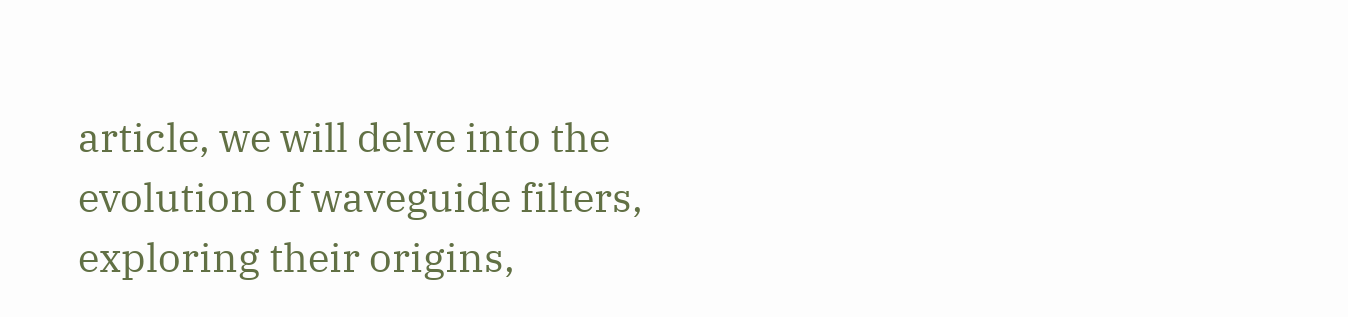article, we will delve into the evolution of waveguide filters, exploring their origins,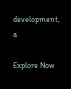development, a

Explore Now